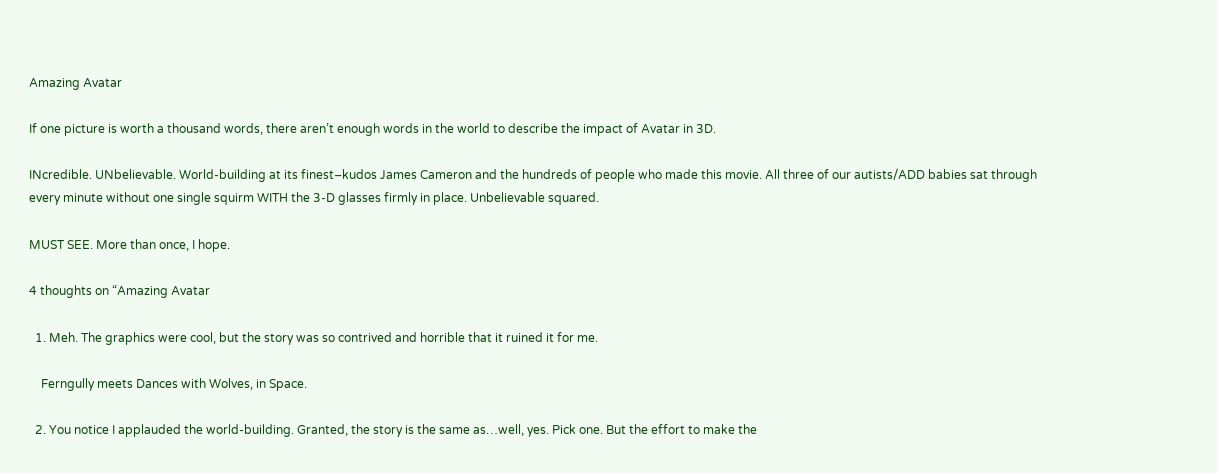Amazing Avatar

If one picture is worth a thousand words, there aren’t enough words in the world to describe the impact of Avatar in 3D.

INcredible. UNbelievable. World-building at its finest–kudos James Cameron and the hundreds of people who made this movie. All three of our autists/ADD babies sat through every minute without one single squirm WITH the 3-D glasses firmly in place. Unbelievable squared.

MUST SEE. More than once, I hope.

4 thoughts on “Amazing Avatar

  1. Meh. The graphics were cool, but the story was so contrived and horrible that it ruined it for me.

    Ferngully meets Dances with Wolves, in Space.

  2. You notice I applauded the world-building. Granted, the story is the same as…well, yes. Pick one. But the effort to make the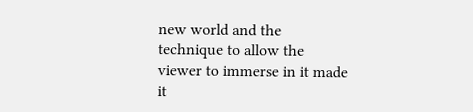new world and the technique to allow the viewer to immerse in it made it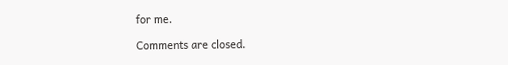for me.

Comments are closed.